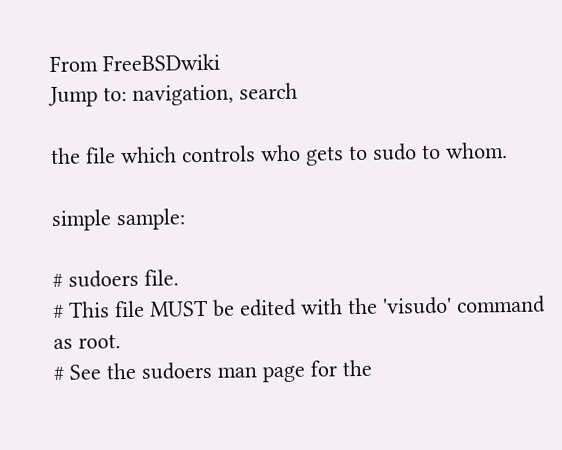From FreeBSDwiki
Jump to: navigation, search

the file which controls who gets to sudo to whom.

simple sample:

# sudoers file.
# This file MUST be edited with the 'visudo' command as root.
# See the sudoers man page for the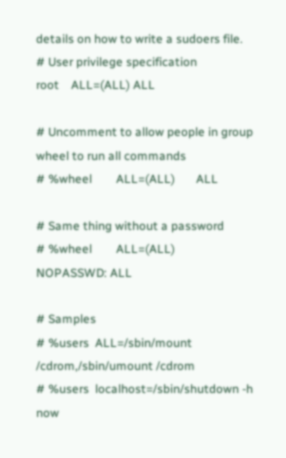details on how to write a sudoers file.
# User privilege specification
root    ALL=(ALL) ALL

# Uncomment to allow people in group wheel to run all commands
# %wheel        ALL=(ALL)       ALL

# Same thing without a password
# %wheel        ALL=(ALL)       NOPASSWD: ALL

# Samples
# %users  ALL=/sbin/mount /cdrom,/sbin/umount /cdrom
# %users  localhost=/sbin/shutdown -h now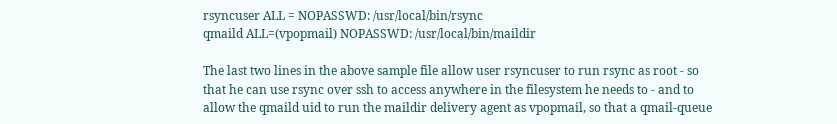rsyncuser ALL = NOPASSWD: /usr/local/bin/rsync
qmaild ALL=(vpopmail) NOPASSWD: /usr/local/bin/maildir

The last two lines in the above sample file allow user rsyncuser to run rsync as root - so that he can use rsync over ssh to access anywhere in the filesystem he needs to - and to allow the qmaild uid to run the maildir delivery agent as vpopmail, so that a qmail-queue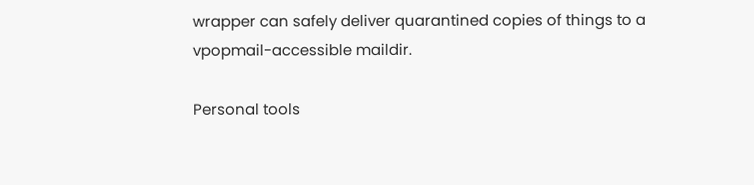wrapper can safely deliver quarantined copies of things to a vpopmail-accessible maildir.

Personal tools